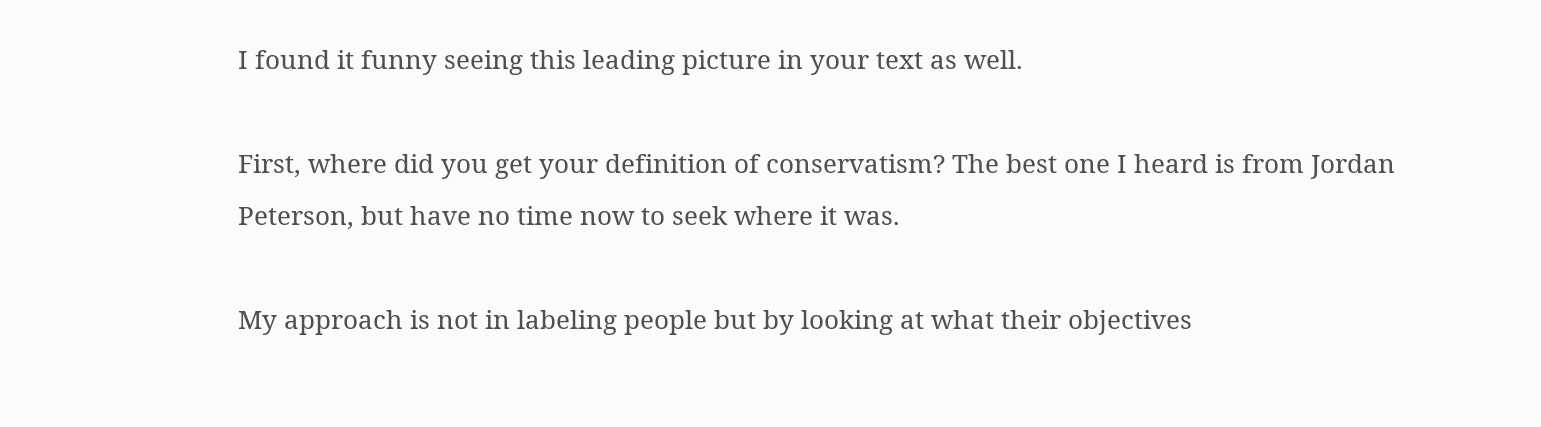I found it funny seeing this leading picture in your text as well.

First, where did you get your definition of conservatism? The best one I heard is from Jordan Peterson, but have no time now to seek where it was.

My approach is not in labeling people but by looking at what their objectives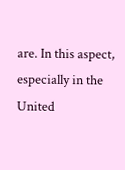are. In this aspect, especially in the United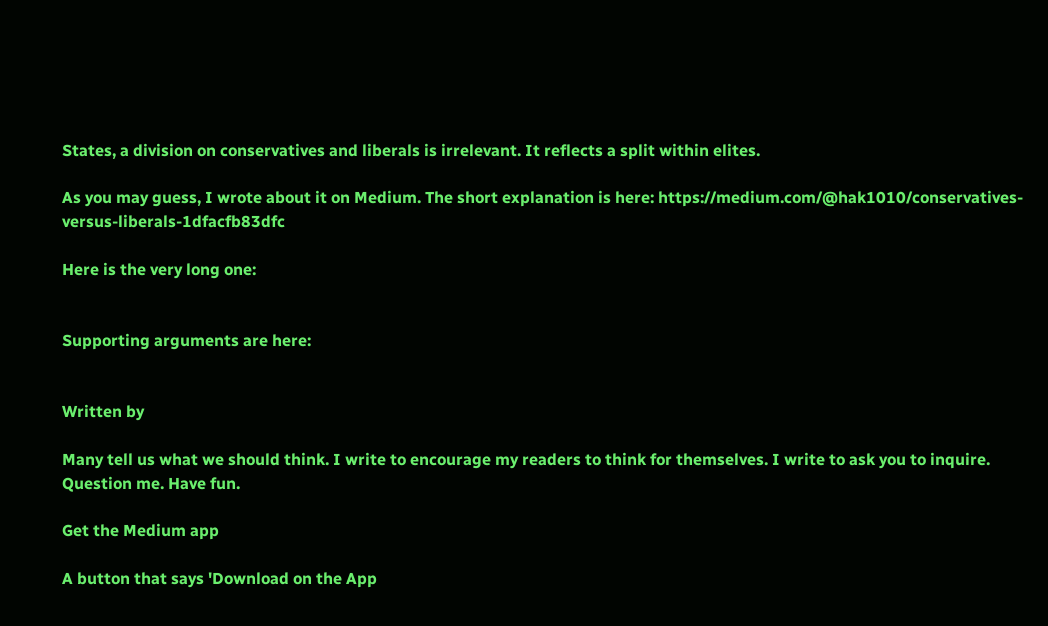States, a division on conservatives and liberals is irrelevant. It reflects a split within elites.

As you may guess, I wrote about it on Medium. The short explanation is here: https://medium.com/@hak1010/conservatives-versus-liberals-1dfacfb83dfc

Here is the very long one:


Supporting arguments are here:


Written by

Many tell us what we should think. I write to encourage my readers to think for themselves. I write to ask you to inquire. Question me. Have fun.

Get the Medium app

A button that says 'Download on the App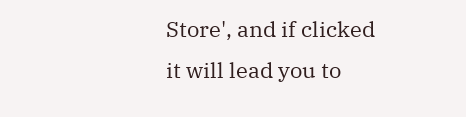Store', and if clicked it will lead you to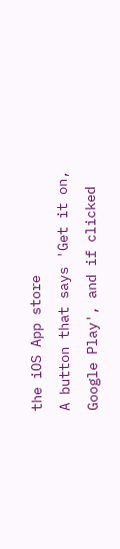the iOS App store
A button that says 'Get it on, Google Play', and if clicked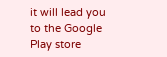it will lead you to the Google Play store